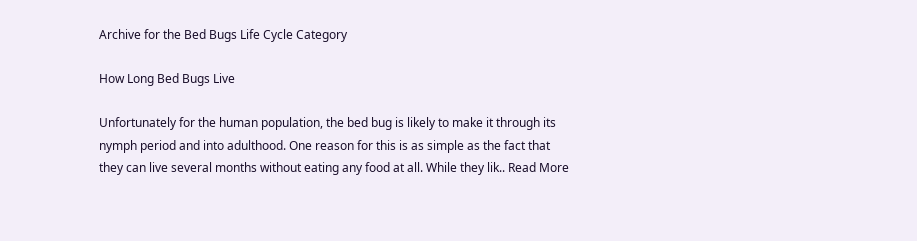Archive for the Bed Bugs Life Cycle Category

How Long Bed Bugs Live

Unfortunately for the human population, the bed bug is likely to make it through its nymph period and into adulthood. One reason for this is as simple as the fact that they can live several months without eating any food at all. While they lik.. Read More